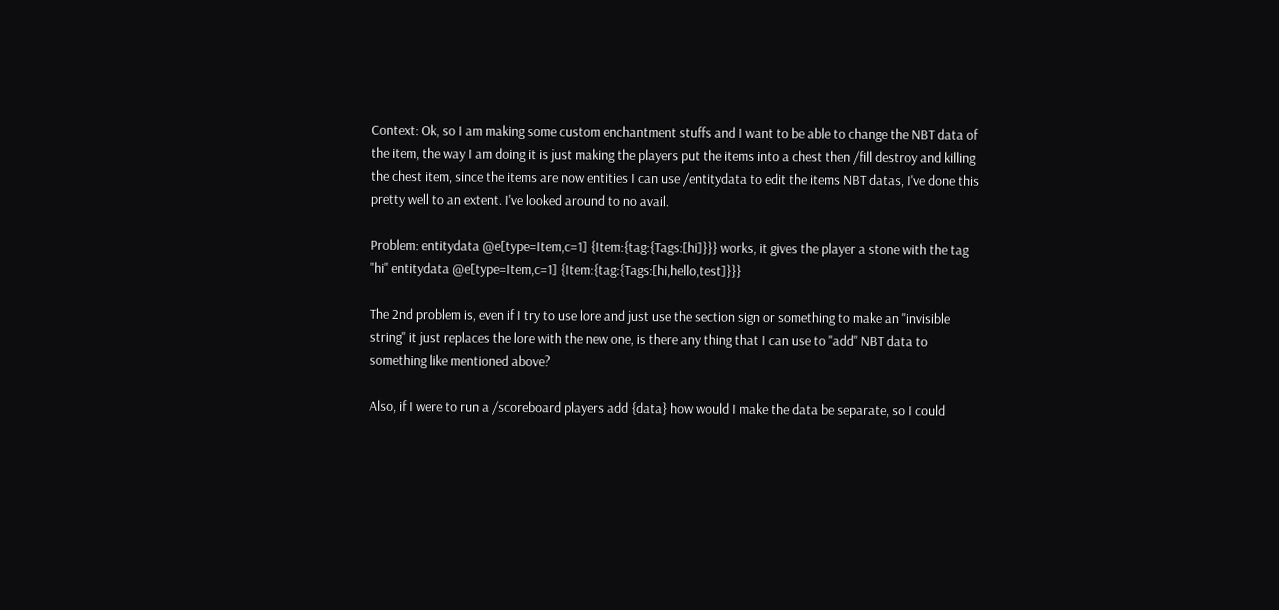Context: Ok, so I am making some custom enchantment stuffs and I want to be able to change the NBT data of the item, the way I am doing it is just making the players put the items into a chest then /fill destroy and killing the chest item, since the items are now entities I can use /entitydata to edit the items NBT datas, I've done this pretty well to an extent. I've looked around to no avail.

Problem: entitydata @e[type=Item,c=1] {Item:{tag:{Tags:[hi]}}} works, it gives the player a stone with the tag "hi" entitydata @e[type=Item,c=1] {Item:{tag:{Tags:[hi,hello,test]}}}

The 2nd problem is, even if I try to use lore and just use the section sign or something to make an "invisible string" it just replaces the lore with the new one, is there any thing that I can use to "add" NBT data to something like mentioned above?

Also, if I were to run a /scoreboard players add {data} how would I make the data be separate, so I could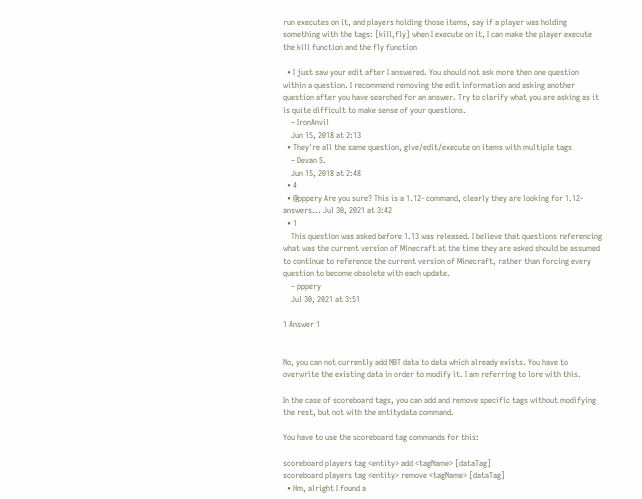run executes on it, and players holding those items, say if a player was holding something with the tags: [kill,fly] when I execute on it, I can make the player execute the kill function and the fly function

  • I just saw your edit after I answered. You should not ask more then one question within a question. I recommend removing the edit information and asking another question after you have searched for an answer. Try to clarify what you are asking as it is quite difficult to make sense of your questions.
    – IronAnvil
    Jun 15, 2018 at 2:13
  • They're all the same question, give/edit/execute on items with multiple tags
    – Devan S.
    Jun 15, 2018 at 2:48
  • 4
  • @pppery Are you sure? This is a 1.12- command, clearly they are looking for 1.12- answers... Jul 30, 2021 at 3:42
  • 1
    This question was asked before 1.13 was released. I believe that questions referencing what was the current version of Minecraft at the time they are asked should be assumed to continue to reference the current version of Minecraft, rather than forcing every question to become obsolete with each update.
    – pppery
    Jul 30, 2021 at 3:51

1 Answer 1


No, you can not currently add NBT data to data which already exists. You have to overwrite the existing data in order to modify it. I am referring to lore with this.

In the case of scoreboard tags, you can add and remove specific tags without modifying the rest, but not with the entitydata command.

You have to use the scoreboard tag commands for this:

scoreboard players tag <entity> add <tagName> [dataTag]
scoreboard players tag <entity> remove <tagName> [dataTag]
  • Hm, alright I found a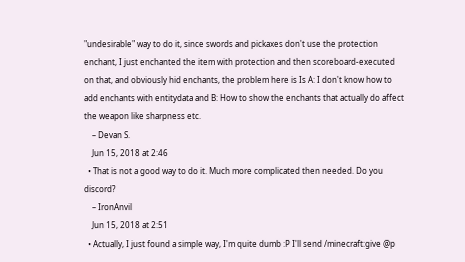"undesirable" way to do it, since swords and pickaxes don't use the protection enchant, I just enchanted the item with protection and then scoreboard-executed on that, and obviously hid enchants, the problem here is Is A: I don't know how to add enchants with entitydata and B: How to show the enchants that actually do affect the weapon like sharpness etc.
    – Devan S.
    Jun 15, 2018 at 2:46
  • That is not a good way to do it. Much more complicated then needed. Do you discord?
    – IronAnvil
    Jun 15, 2018 at 2:51
  • Actually, I just found a simple way, I'm quite dumb :P I'll send /minecraft:give @p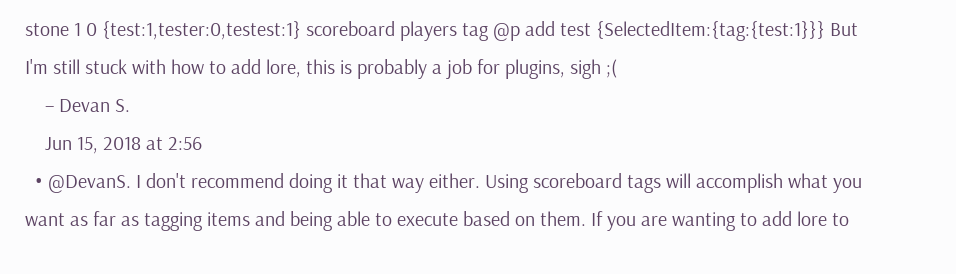stone 1 0 {test:1,tester:0,testest:1} scoreboard players tag @p add test {SelectedItem:{tag:{test:1}}} But I'm still stuck with how to add lore, this is probably a job for plugins, sigh ;(
    – Devan S.
    Jun 15, 2018 at 2:56
  • @DevanS. I don't recommend doing it that way either. Using scoreboard tags will accomplish what you want as far as tagging items and being able to execute based on them. If you are wanting to add lore to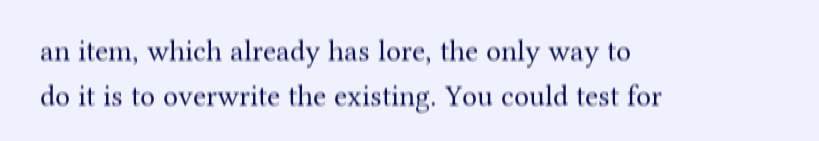an item, which already has lore, the only way to do it is to overwrite the existing. You could test for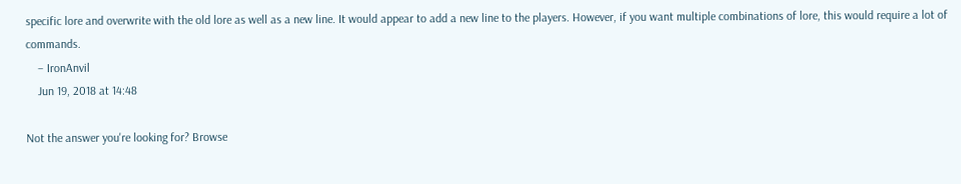specific lore and overwrite with the old lore as well as a new line. It would appear to add a new line to the players. However, if you want multiple combinations of lore, this would require a lot of commands.
    – IronAnvil
    Jun 19, 2018 at 14:48

Not the answer you're looking for? Browse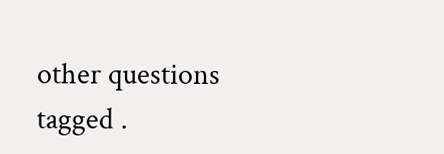other questions tagged .